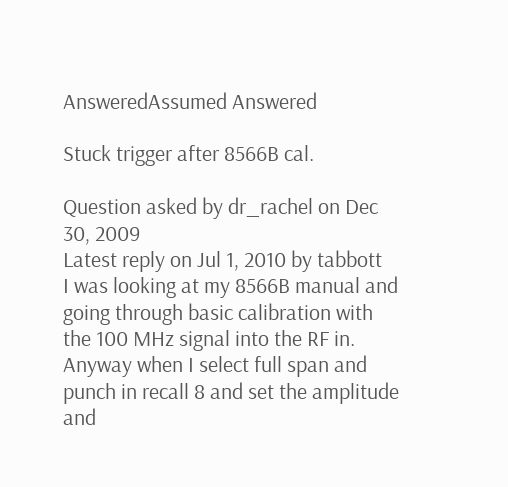AnsweredAssumed Answered

Stuck trigger after 8566B cal.

Question asked by dr_rachel on Dec 30, 2009
Latest reply on Jul 1, 2010 by tabbott
I was looking at my 8566B manual and going through basic calibration with the 100 MHz signal into the RF in.  Anyway when I select full span and punch in recall 8 and set the amplitude and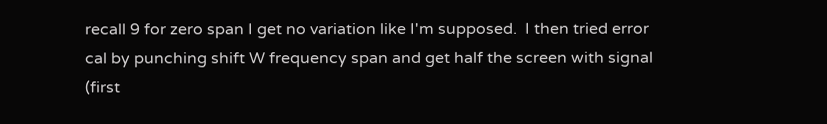recall 9 for zero span I get no variation like I'm supposed.  I then tried error cal by punching shift W frequency span and get half the screen with signal (first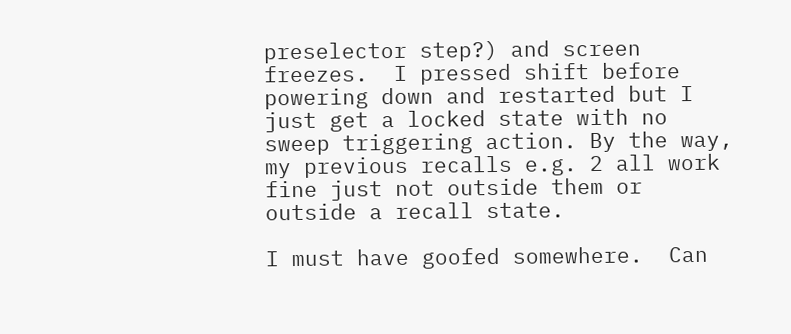preselector step?) and screen freezes.  I pressed shift before powering down and restarted but I just get a locked state with no sweep triggering action. By the way, my previous recalls e.g. 2 all work fine just not outside them or outside a recall state.

I must have goofed somewhere.  Can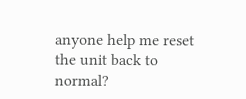anyone help me reset the unit back to normal?